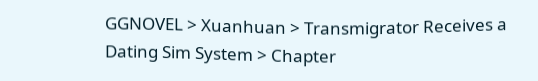GGNOVEL > Xuanhuan > Transmigrator Receives a Dating Sim System > Chapter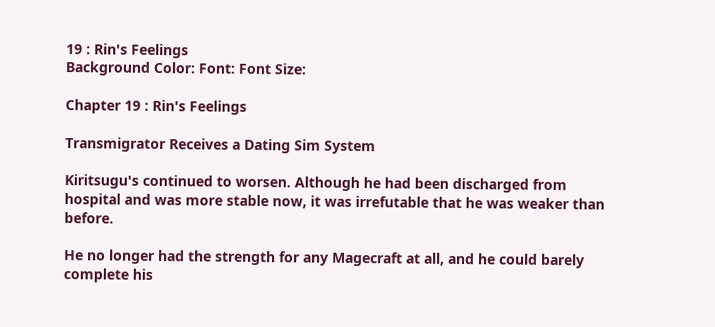19 : Rin's Feelings
Background Color: Font: Font Size:

Chapter 19 : Rin's Feelings

Transmigrator Receives a Dating Sim System

Kiritsugu's continued to worsen. Although he had been discharged from hospital and was more stable now, it was irrefutable that he was weaker than before.

He no longer had the strength for any Magecraft at all, and he could barely complete his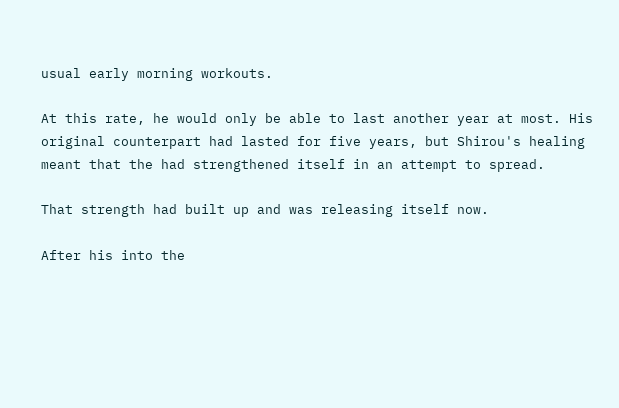usual early morning workouts.

At this rate, he would only be able to last another year at most. His original counterpart had lasted for five years, but Shirou's healing meant that the had strengthened itself in an attempt to spread.

That strength had built up and was releasing itself now.

After his into the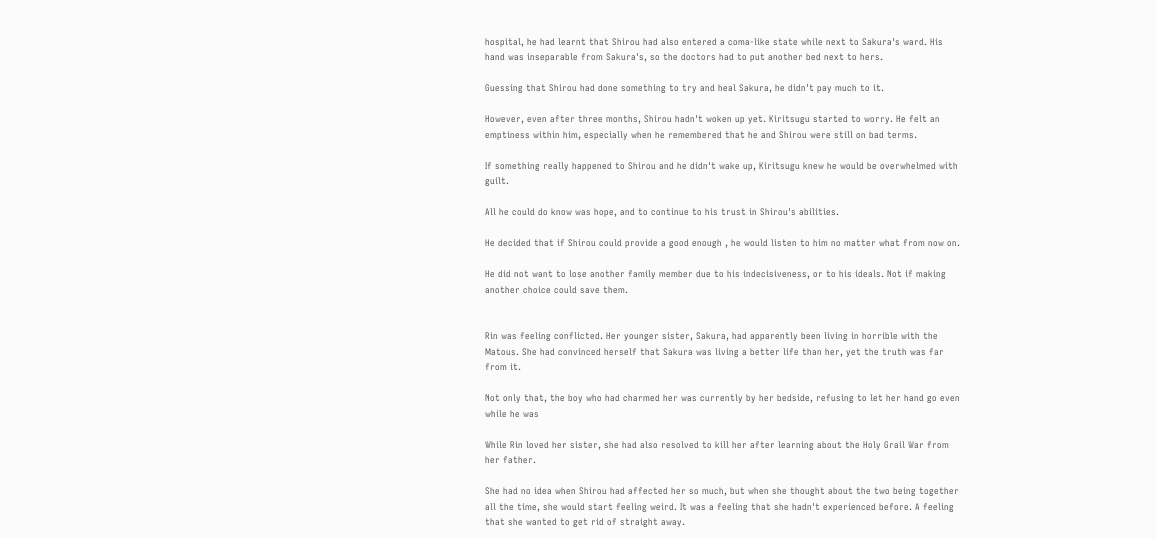hospital, he had learnt that Shirou had also entered a coma-like state while next to Sakura's ward. His hand was inseparable from Sakura's, so the doctors had to put another bed next to hers.

Guessing that Shirou had done something to try and heal Sakura, he didn't pay much to it.

However, even after three months, Shirou hadn't woken up yet. Kiritsugu started to worry. He felt an emptiness within him, especially when he remembered that he and Shirou were still on bad terms.

If something really happened to Shirou and he didn't wake up, Kiritsugu knew he would be overwhelmed with guilt.

All he could do know was hope, and to continue to his trust in Shirou's abilities.

He decided that if Shirou could provide a good enough , he would listen to him no matter what from now on.

He did not want to lose another family member due to his indecisiveness, or to his ideals. Not if making another choice could save them.


Rin was feeling conflicted. Her younger sister, Sakura, had apparently been living in horrible with the Matous. She had convinced herself that Sakura was living a better life than her, yet the truth was far from it.

Not only that, the boy who had charmed her was currently by her bedside, refusing to let her hand go even while he was

While Rin loved her sister, she had also resolved to kill her after learning about the Holy Grail War from her father.

She had no idea when Shirou had affected her so much, but when she thought about the two being together all the time, she would start feeling weird. It was a feeling that she hadn't experienced before. A feeling that she wanted to get rid of straight away.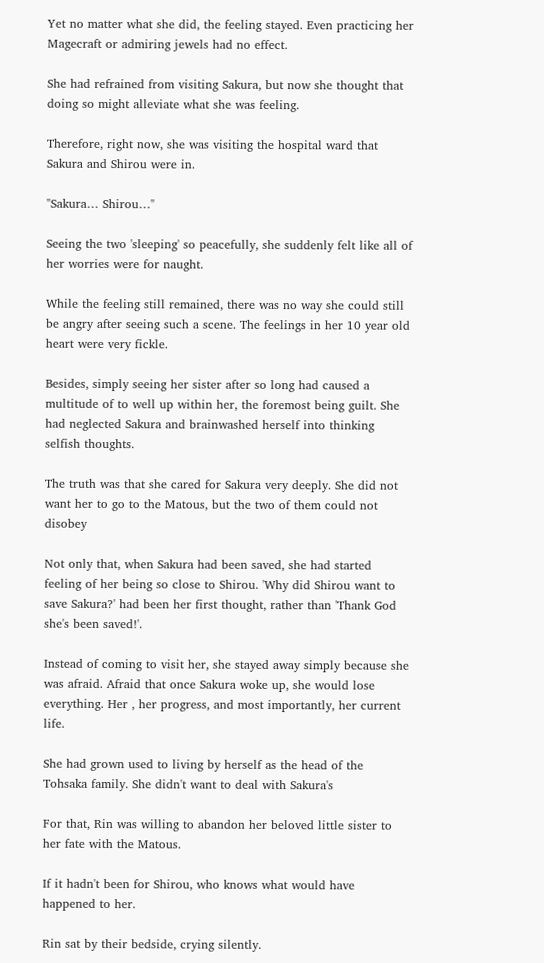Yet no matter what she did, the feeling stayed. Even practicing her Magecraft or admiring jewels had no effect.

She had refrained from visiting Sakura, but now she thought that doing so might alleviate what she was feeling.

Therefore, right now, she was visiting the hospital ward that Sakura and Shirou were in.

"Sakura… Shirou…"

Seeing the two 'sleeping' so peacefully, she suddenly felt like all of her worries were for naught.

While the feeling still remained, there was no way she could still be angry after seeing such a scene. The feelings in her 10 year old heart were very fickle.

Besides, simply seeing her sister after so long had caused a multitude of to well up within her, the foremost being guilt. She had neglected Sakura and brainwashed herself into thinking selfish thoughts.

The truth was that she cared for Sakura very deeply. She did not want her to go to the Matous, but the two of them could not disobey

Not only that, when Sakura had been saved, she had started feeling of her being so close to Shirou. 'Why did Shirou want to save Sakura?' had been her first thought, rather than 'Thank God she's been saved!'.

Instead of coming to visit her, she stayed away simply because she was afraid. Afraid that once Sakura woke up, she would lose everything. Her , her progress, and most importantly, her current life.

She had grown used to living by herself as the head of the Tohsaka family. She didn't want to deal with Sakura's

For that, Rin was willing to abandon her beloved little sister to her fate with the Matous.

If it hadn't been for Shirou, who knows what would have happened to her.

Rin sat by their bedside, crying silently.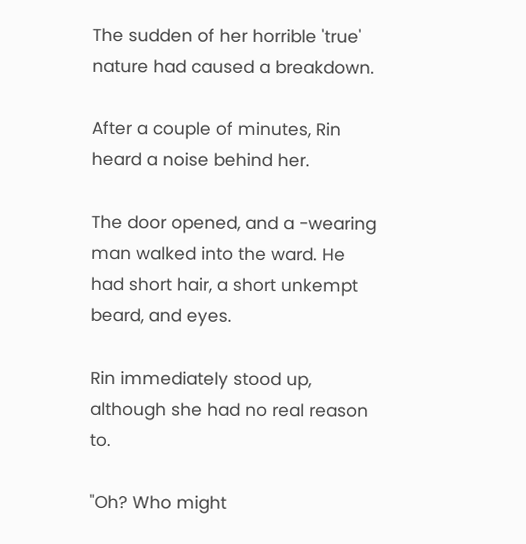The sudden of her horrible 'true' nature had caused a breakdown.

After a couple of minutes, Rin heard a noise behind her.

The door opened, and a -wearing man walked into the ward. He had short hair, a short unkempt beard, and eyes.

Rin immediately stood up, although she had no real reason to.

"Oh? Who might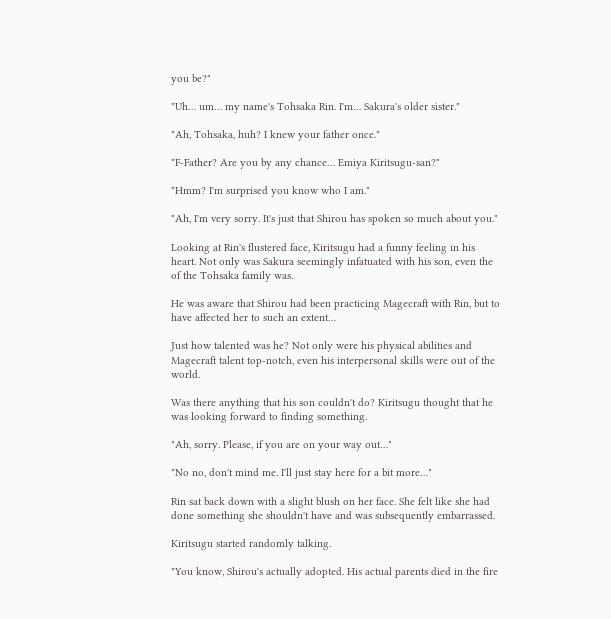you be?"

"Uh… um… my name's Tohsaka Rin. I'm… Sakura's older sister."

"Ah, Tohsaka, huh? I knew your father once."

"F-Father? Are you by any chance… Emiya Kiritsugu-san?"

"Hmm? I'm surprised you know who I am."

"Ah, I'm very sorry. It's just that Shirou has spoken so much about you."

Looking at Rin's flustered face, Kiritsugu had a funny feeling in his heart. Not only was Sakura seemingly infatuated with his son, even the of the Tohsaka family was.

He was aware that Shirou had been practicing Magecraft with Rin, but to have affected her to such an extent…

Just how talented was he? Not only were his physical abilities and Magecraft talent top-notch, even his interpersonal skills were out of the world.

Was there anything that his son couldn't do? Kiritsugu thought that he was looking forward to finding something.

"Ah, sorry. Please, if you are on your way out…"

"No no, don't mind me. I'll just stay here for a bit more…"

Rin sat back down with a slight blush on her face. She felt like she had done something she shouldn't have and was subsequently embarrassed.

Kiritsugu started randomly talking.

"You know, Shirou's actually adopted. His actual parents died in the fire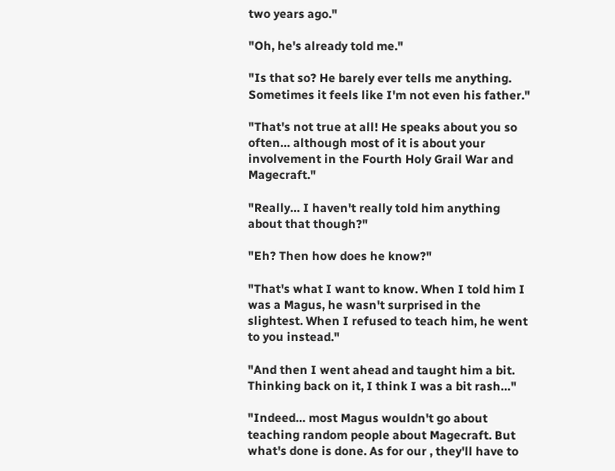two years ago."

"Oh, he's already told me."

"Is that so? He barely ever tells me anything. Sometimes it feels like I'm not even his father."

"That's not true at all! He speaks about you so often… although most of it is about your involvement in the Fourth Holy Grail War and Magecraft."

"Really… I haven't really told him anything about that though?"

"Eh? Then how does he know?"

"That's what I want to know. When I told him I was a Magus, he wasn't surprised in the slightest. When I refused to teach him, he went to you instead."

"And then I went ahead and taught him a bit. Thinking back on it, I think I was a bit rash…"

"Indeed… most Magus wouldn't go about teaching random people about Magecraft. But what's done is done. As for our , they'll have to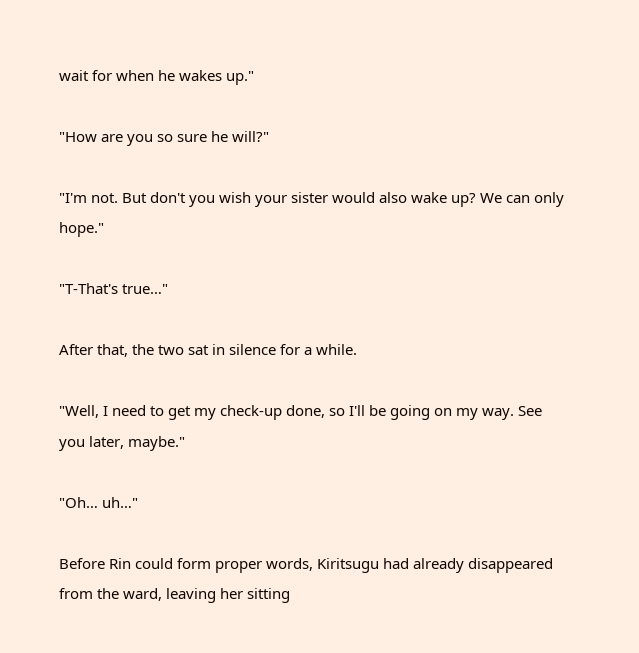wait for when he wakes up."

"How are you so sure he will?"

"I'm not. But don't you wish your sister would also wake up? We can only hope."

"T-That's true…"

After that, the two sat in silence for a while.

"Well, I need to get my check-up done, so I'll be going on my way. See you later, maybe."

"Oh… uh…"

Before Rin could form proper words, Kiritsugu had already disappeared from the ward, leaving her sitting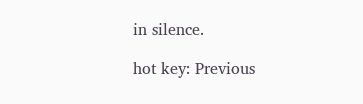in silence.

hot key: Previous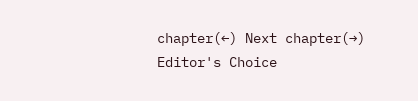chapter(←) Next chapter(→)
Editor's Choice